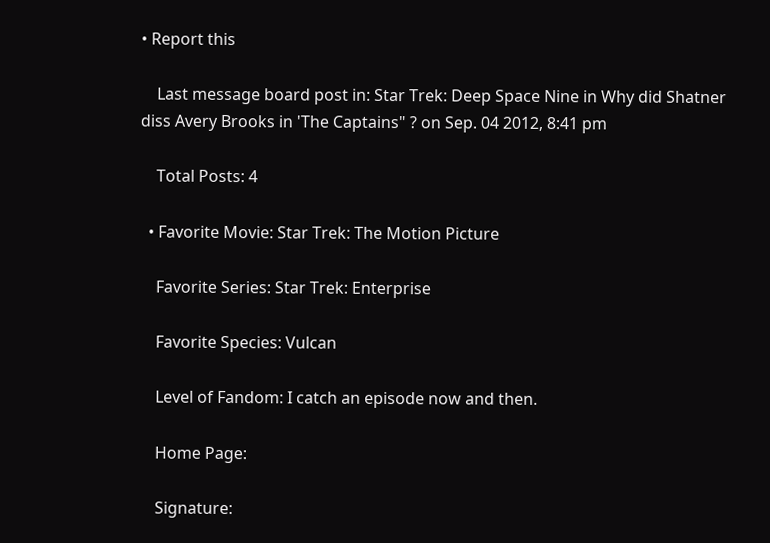• Report this

    Last message board post in: Star Trek: Deep Space Nine in Why did Shatner diss Avery Brooks in 'The Captains" ? on Sep. 04 2012, 8:41 pm

    Total Posts: 4

  • Favorite Movie: Star Trek: The Motion Picture

    Favorite Series: Star Trek: Enterprise

    Favorite Species: Vulcan

    Level of Fandom: I catch an episode now and then.

    Home Page:

    Signature: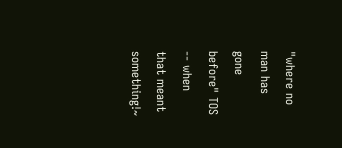"where no man has gone before" TOS -- when that meant something!~